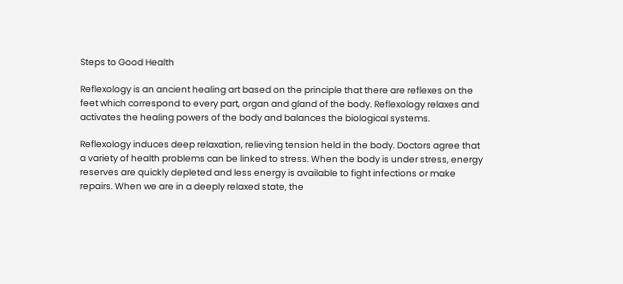Steps to Good Health

Reflexology is an ancient healing art based on the principle that there are reflexes on the feet which correspond to every part, organ and gland of the body. Reflexology relaxes and activates the healing powers of the body and balances the biological systems.

Reflexology induces deep relaxation, relieving tension held in the body. Doctors agree that a variety of health problems can be linked to stress. When the body is under stress, energy reserves are quickly depleted and less energy is available to fight infections or make repairs. When we are in a deeply relaxed state, the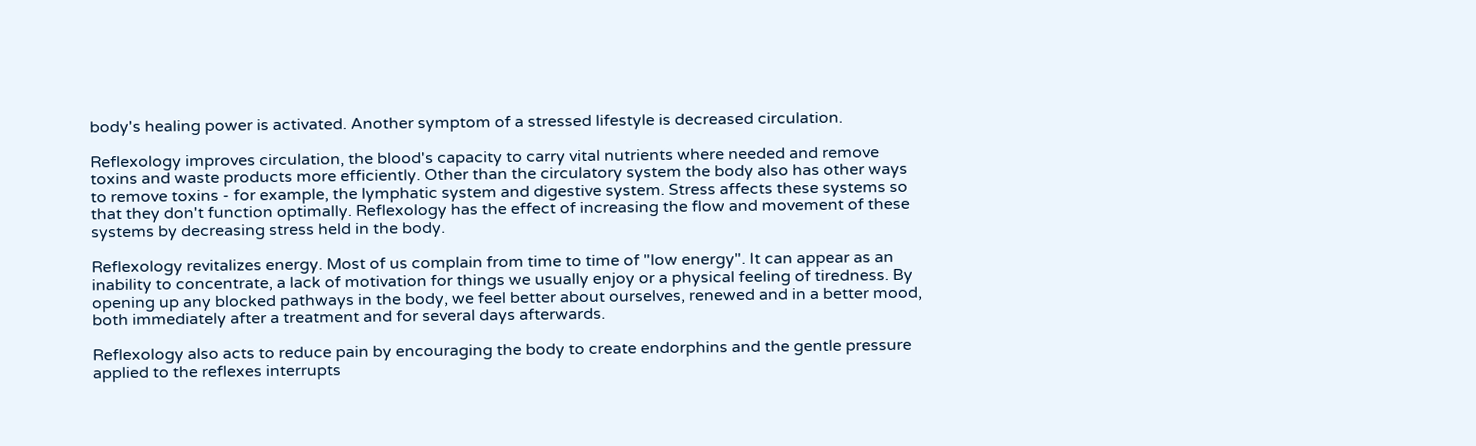body's healing power is activated. Another symptom of a stressed lifestyle is decreased circulation.

Reflexology improves circulation, the blood's capacity to carry vital nutrients where needed and remove toxins and waste products more efficiently. Other than the circulatory system the body also has other ways to remove toxins - for example, the lymphatic system and digestive system. Stress affects these systems so that they don't function optimally. Reflexology has the effect of increasing the flow and movement of these systems by decreasing stress held in the body.

Reflexology revitalizes energy. Most of us complain from time to time of "low energy". It can appear as an inability to concentrate, a lack of motivation for things we usually enjoy or a physical feeling of tiredness. By opening up any blocked pathways in the body, we feel better about ourselves, renewed and in a better mood, both immediately after a treatment and for several days afterwards.

Reflexology also acts to reduce pain by encouraging the body to create endorphins and the gentle pressure applied to the reflexes interrupts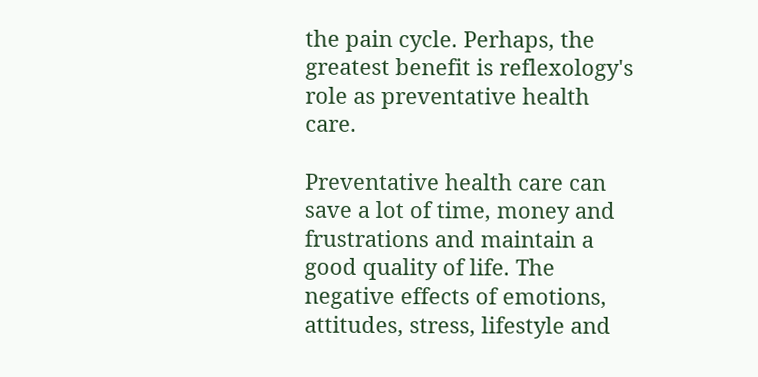the pain cycle. Perhaps, the greatest benefit is reflexology's role as preventative health care.

Preventative health care can save a lot of time, money and frustrations and maintain a good quality of life. The negative effects of emotions, attitudes, stress, lifestyle and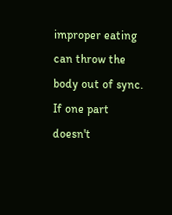improper eating can throw the body out of sync. If one part doesn't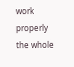work properly the whole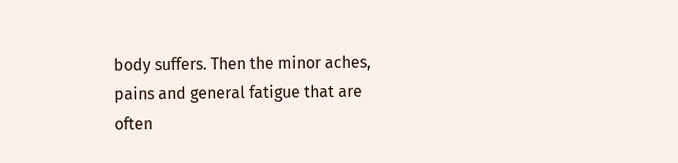body suffers. Then the minor aches, pains and general fatigue that are often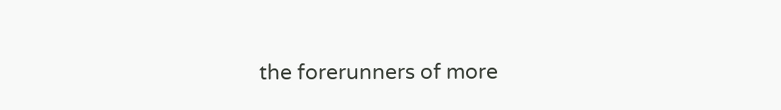the forerunners of more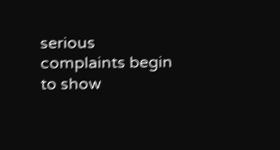serious complaints begin to show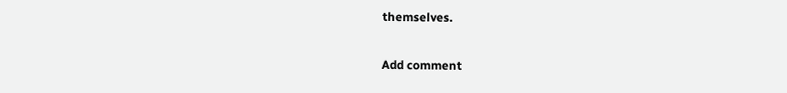themselves.

Add comment